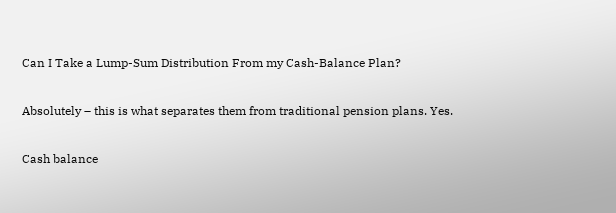Can I Take a Lump-Sum Distribution From my Cash-Balance Plan?

Absolutely – this is what separates them from traditional pension plans. Yes.

Cash balance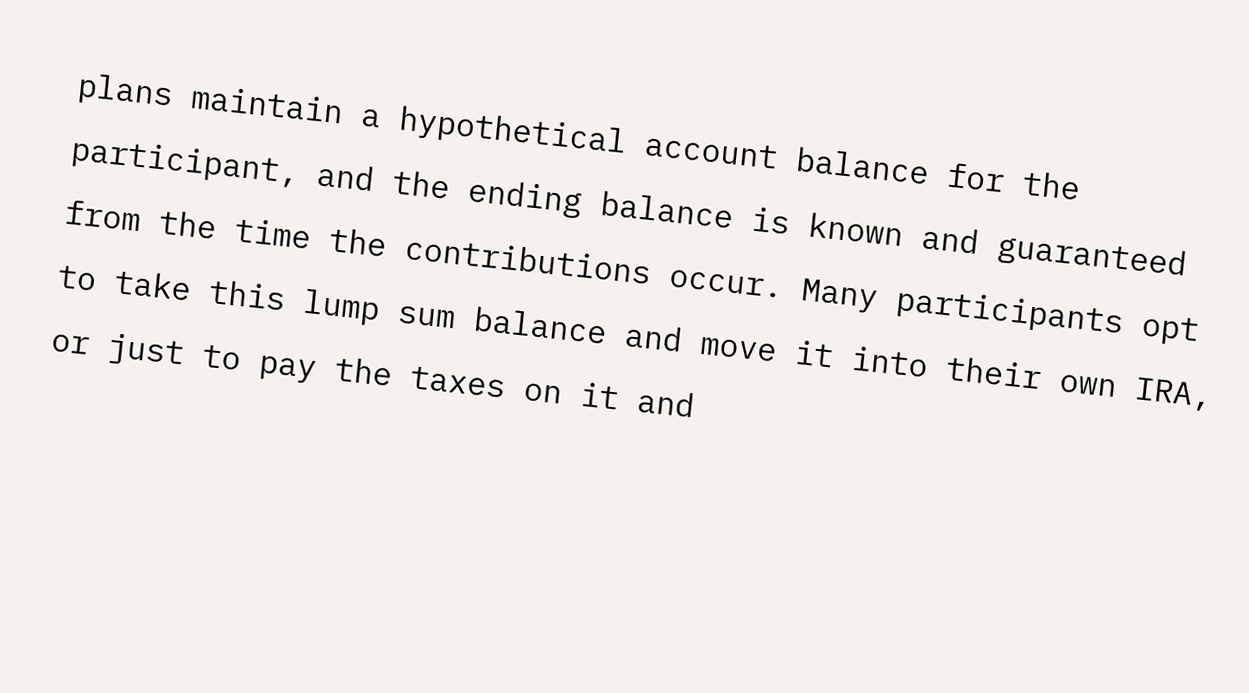plans maintain a hypothetical account balance for the participant, and the ending balance is known and guaranteed from the time the contributions occur. Many participants opt to take this lump sum balance and move it into their own IRA, or just to pay the taxes on it and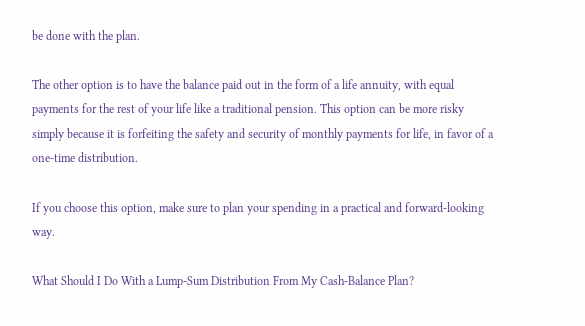be done with the plan.

The other option is to have the balance paid out in the form of a life annuity, with equal payments for the rest of your life like a traditional pension. This option can be more risky simply because it is forfeiting the safety and security of monthly payments for life, in favor of a one-time distribution.

If you choose this option, make sure to plan your spending in a practical and forward-looking way.

What Should I Do With a Lump-Sum Distribution From My Cash-Balance Plan?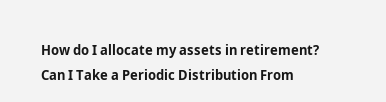How do I allocate my assets in retirement?
Can I Take a Periodic Distribution From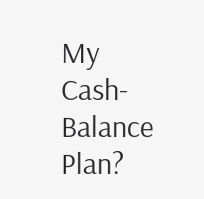My Cash-Balance Plan?